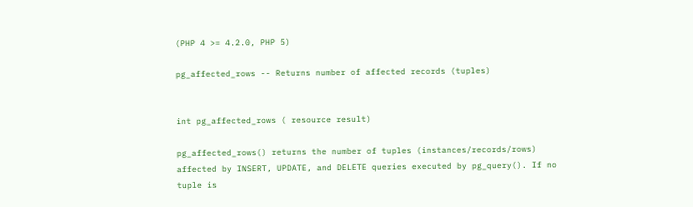(PHP 4 >= 4.2.0, PHP 5)

pg_affected_rows -- Returns number of affected records (tuples)


int pg_affected_rows ( resource result)

pg_affected_rows() returns the number of tuples (instances/records/rows) affected by INSERT, UPDATE, and DELETE queries executed by pg_query(). If no tuple is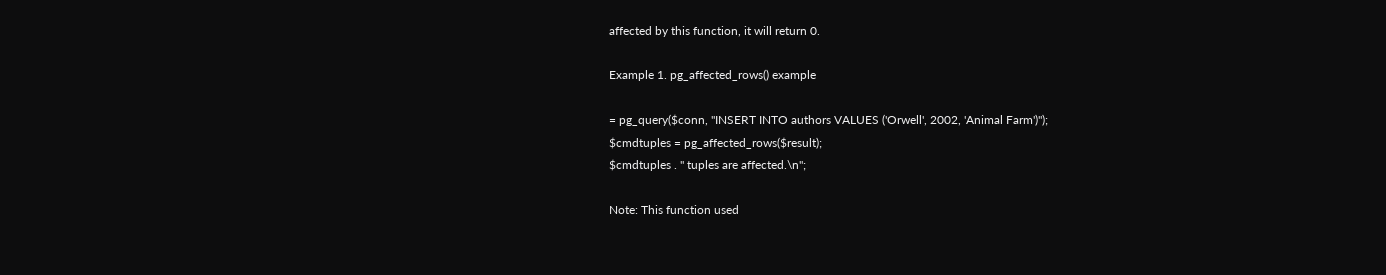affected by this function, it will return 0.

Example 1. pg_affected_rows() example

= pg_query($conn, "INSERT INTO authors VALUES ('Orwell', 2002, 'Animal Farm')");
$cmdtuples = pg_affected_rows($result);
$cmdtuples . " tuples are affected.\n";

Note: This function used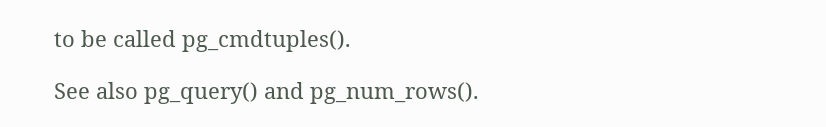to be called pg_cmdtuples().

See also pg_query() and pg_num_rows().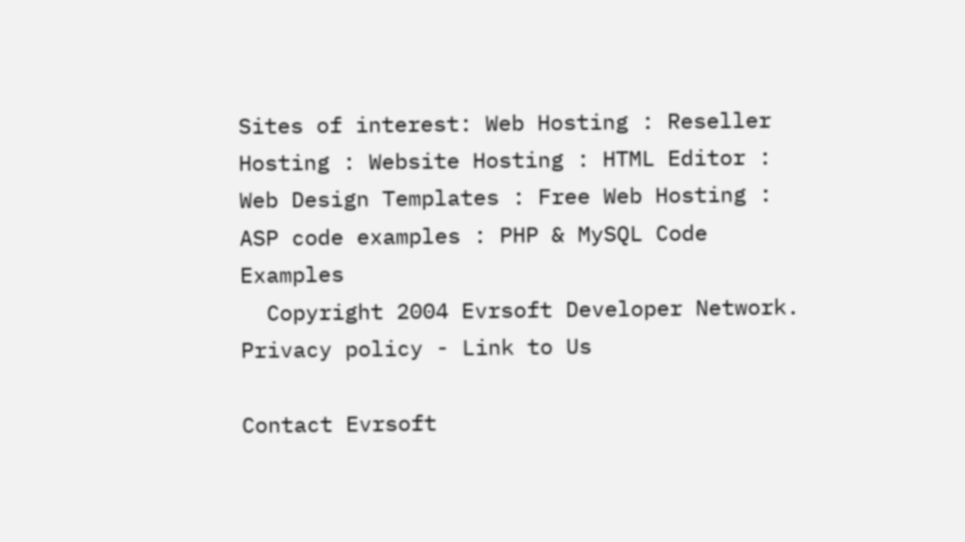Sites of interest: Web Hosting : Reseller Hosting : Website Hosting : HTML Editor : Web Design Templates : Free Web Hosting : ASP code examples : PHP & MySQL Code Examples
  Copyright 2004 Evrsoft Developer Network. Privacy policy - Link to Us

Contact Evrsoft